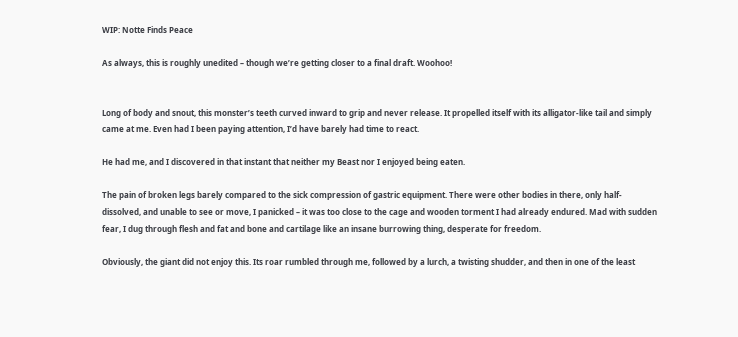WIP: Notte Finds Peace

As always, this is roughly unedited – though we’re getting closer to a final draft. Woohoo!


Long of body and snout, this monster’s teeth curved inward to grip and never release. It propelled itself with its alligator-like tail and simply came at me. Even had I been paying attention, I’d have barely had time to react.

He had me, and I discovered in that instant that neither my Beast nor I enjoyed being eaten.

The pain of broken legs barely compared to the sick compression of gastric equipment. There were other bodies in there, only half-dissolved, and unable to see or move, I panicked – it was too close to the cage and wooden torment I had already endured. Mad with sudden fear, I dug through flesh and fat and bone and cartilage like an insane burrowing thing, desperate for freedom.

Obviously, the giant did not enjoy this. Its roar rumbled through me, followed by a lurch, a twisting shudder, and then in one of the least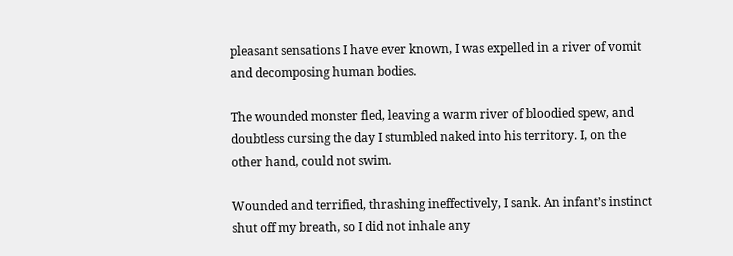pleasant sensations I have ever known, I was expelled in a river of vomit and decomposing human bodies.

The wounded monster fled, leaving a warm river of bloodied spew, and doubtless cursing the day I stumbled naked into his territory. I, on the other hand, could not swim.

Wounded and terrified, thrashing ineffectively, I sank. An infant’s instinct shut off my breath, so I did not inhale any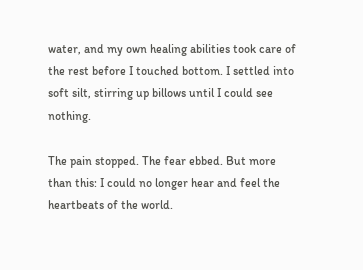water, and my own healing abilities took care of the rest before I touched bottom. I settled into soft silt, stirring up billows until I could see nothing.

The pain stopped. The fear ebbed. But more than this: I could no longer hear and feel the heartbeats of the world.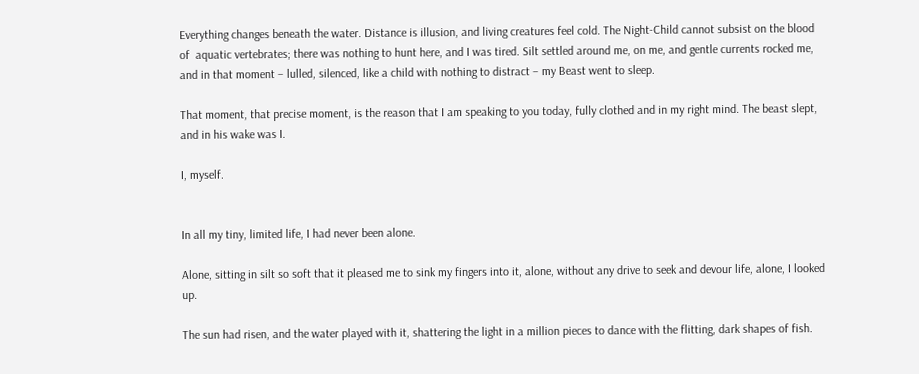Everything changes beneath the water. Distance is illusion, and living creatures feel cold. The Night-Child cannot subsist on the blood of  aquatic vertebrates; there was nothing to hunt here, and I was tired. Silt settled around me, on me, and gentle currents rocked me, and in that moment – lulled, silenced, like a child with nothing to distract – my Beast went to sleep.

That moment, that precise moment, is the reason that I am speaking to you today, fully clothed and in my right mind. The beast slept, and in his wake was I.

I, myself.


In all my tiny, limited life, I had never been alone.

Alone, sitting in silt so soft that it pleased me to sink my fingers into it, alone, without any drive to seek and devour life, alone, I looked up.

The sun had risen, and the water played with it, shattering the light in a million pieces to dance with the flitting, dark shapes of fish.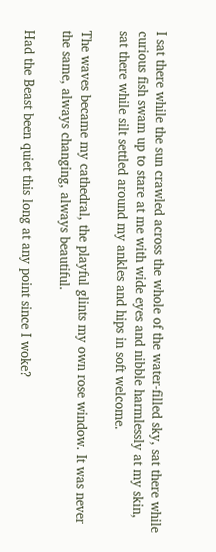I sat there while the sun crawled across the whole of the water-filled sky, sat there while curious fish swam up to stare at me with wide eyes and nibble harmlessly at my skin, sat there while silt settled around my ankles and hips in soft welcome.

The waves became my cathedral, the playful glints my own rose window. It was never the same, always changing, always beautiful.

Had the Beast been quiet this long at any point since I woke?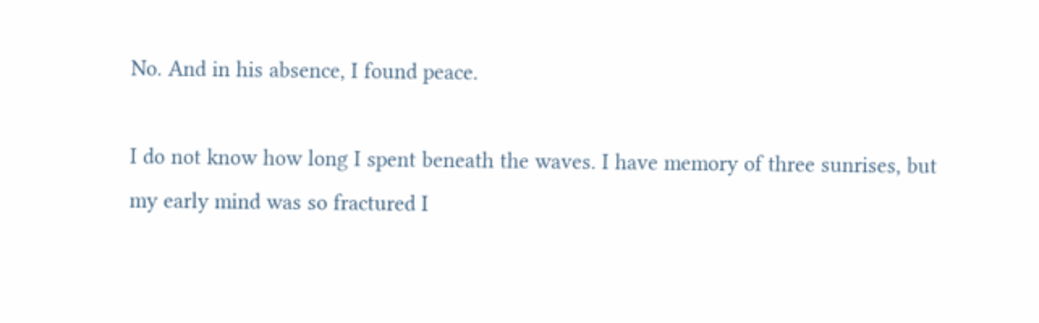No. And in his absence, I found peace.

I do not know how long I spent beneath the waves. I have memory of three sunrises, but my early mind was so fractured I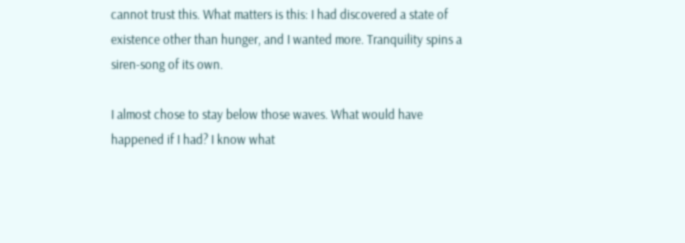cannot trust this. What matters is this: I had discovered a state of existence other than hunger, and I wanted more. Tranquility spins a siren-song of its own.

I almost chose to stay below those waves. What would have happened if I had? I know what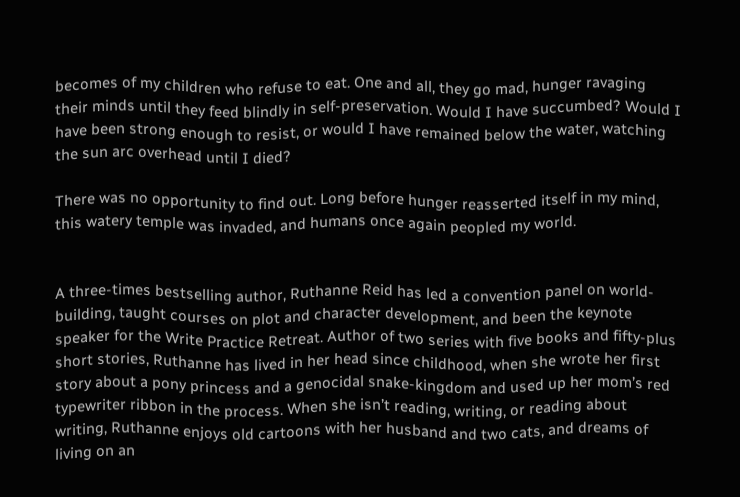becomes of my children who refuse to eat. One and all, they go mad, hunger ravaging their minds until they feed blindly in self-preservation. Would I have succumbed? Would I have been strong enough to resist, or would I have remained below the water, watching the sun arc overhead until I died?

There was no opportunity to find out. Long before hunger reasserted itself in my mind, this watery temple was invaded, and humans once again peopled my world.


A three-times bestselling author, Ruthanne Reid has led a convention panel on world-building, taught courses on plot and character development, and been the keynote speaker for the Write Practice Retreat. Author of two series with five books and fifty-plus short stories, Ruthanne has lived in her head since childhood, when she wrote her first story about a pony princess and a genocidal snake-kingdom and used up her mom’s red typewriter ribbon in the process. When she isn’t reading, writing, or reading about writing, Ruthanne enjoys old cartoons with her husband and two cats, and dreams of living on an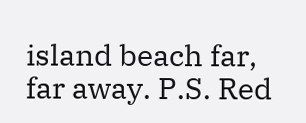island beach far, far away. P.S. Red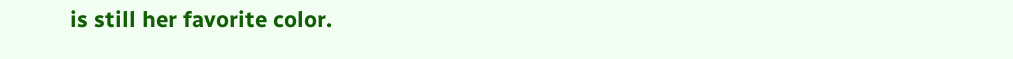is still her favorite color.